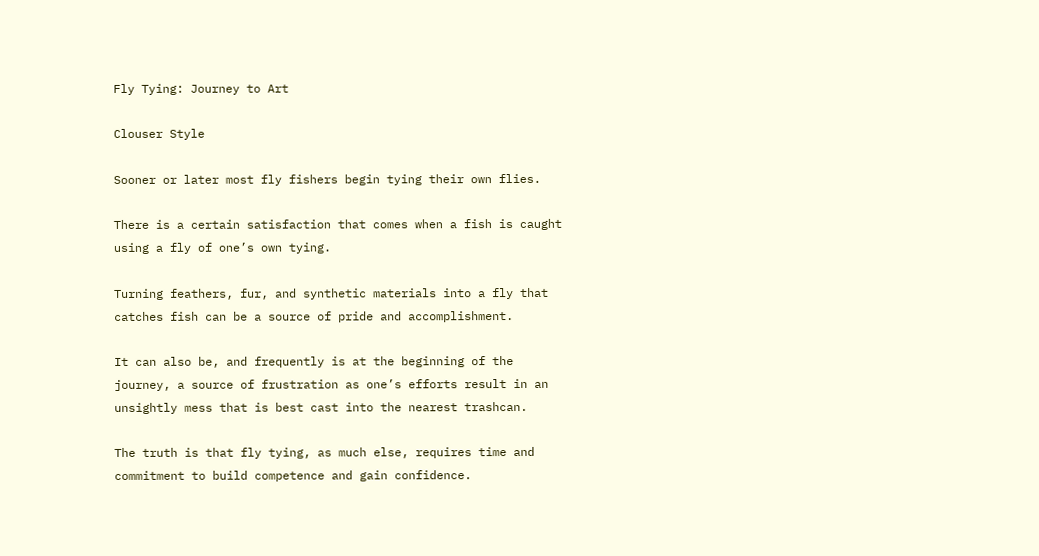Fly Tying: Journey to Art

Clouser Style

Sooner or later most fly fishers begin tying their own flies.

There is a certain satisfaction that comes when a fish is caught using a fly of one’s own tying.

Turning feathers, fur, and synthetic materials into a fly that catches fish can be a source of pride and accomplishment.

It can also be, and frequently is at the beginning of the journey, a source of frustration as one’s efforts result in an unsightly mess that is best cast into the nearest trashcan.

The truth is that fly tying, as much else, requires time and commitment to build competence and gain confidence.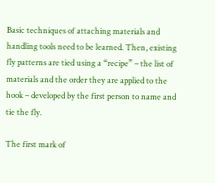Basic techniques of attaching materials and handling tools need to be learned. Then, existing fly patterns are tied using a “recipe” – the list of materials and the order they are applied to the hook – developed by the first person to name and tie the fly.

The first mark of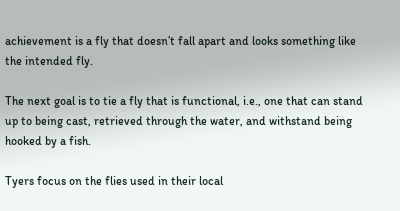achievement is a fly that doesn’t fall apart and looks something like the intended fly.

The next goal is to tie a fly that is functional, i.e., one that can stand up to being cast, retrieved through the water, and withstand being hooked by a fish.

Tyers focus on the flies used in their local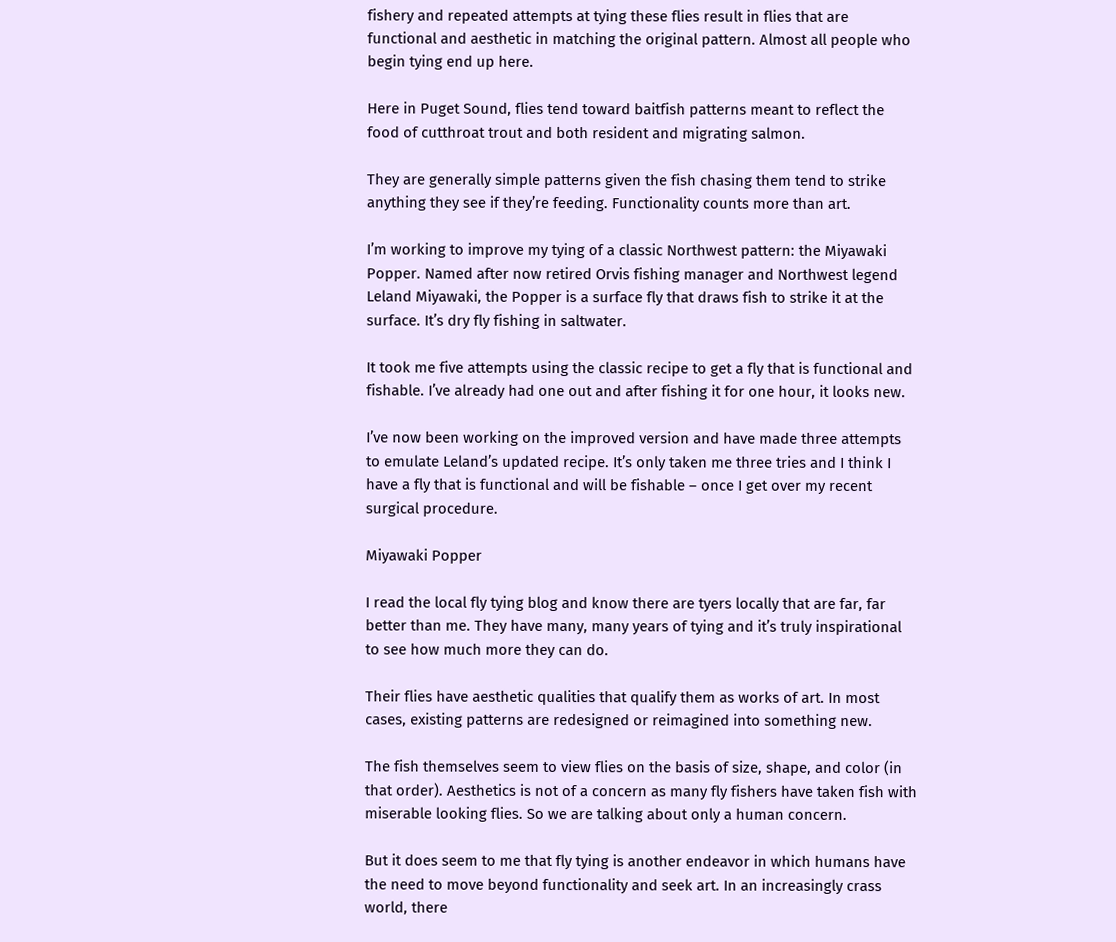fishery and repeated attempts at tying these flies result in flies that are functional and aesthetic in matching the original pattern. Almost all people who begin tying end up here.

Here in Puget Sound, flies tend toward baitfish patterns meant to reflect the food of cutthroat trout and both resident and migrating salmon.

They are generally simple patterns given the fish chasing them tend to strike anything they see if they’re feeding. Functionality counts more than art.

I’m working to improve my tying of a classic Northwest pattern: the Miyawaki Popper. Named after now retired Orvis fishing manager and Northwest legend Leland Miyawaki, the Popper is a surface fly that draws fish to strike it at the surface. It’s dry fly fishing in saltwater.

It took me five attempts using the classic recipe to get a fly that is functional and fishable. I’ve already had one out and after fishing it for one hour, it looks new.

I’ve now been working on the improved version and have made three attempts to emulate Leland’s updated recipe. It’s only taken me three tries and I think I have a fly that is functional and will be fishable – once I get over my recent surgical procedure.

Miyawaki Popper

I read the local fly tying blog and know there are tyers locally that are far, far better than me. They have many, many years of tying and it’s truly inspirational to see how much more they can do.

Their flies have aesthetic qualities that qualify them as works of art. In most cases, existing patterns are redesigned or reimagined into something new.

The fish themselves seem to view flies on the basis of size, shape, and color (in that order). Aesthetics is not of a concern as many fly fishers have taken fish with miserable looking flies. So we are talking about only a human concern.

But it does seem to me that fly tying is another endeavor in which humans have the need to move beyond functionality and seek art. In an increasingly crass world, there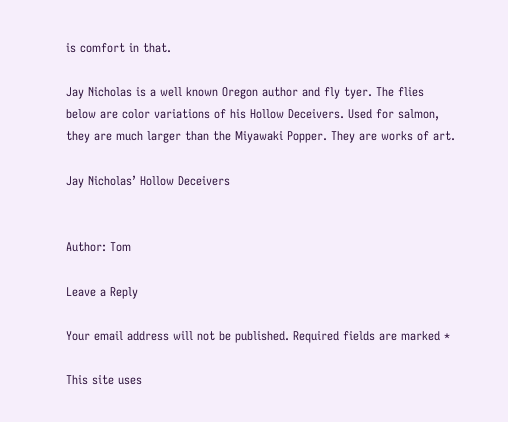is comfort in that.

Jay Nicholas is a well known Oregon author and fly tyer. The flies below are color variations of his Hollow Deceivers. Used for salmon, they are much larger than the Miyawaki Popper. They are works of art.

Jay Nicholas’ Hollow Deceivers


Author: Tom

Leave a Reply

Your email address will not be published. Required fields are marked *

This site uses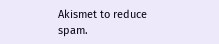Akismet to reduce spam.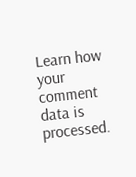Learn how your comment data is processed.